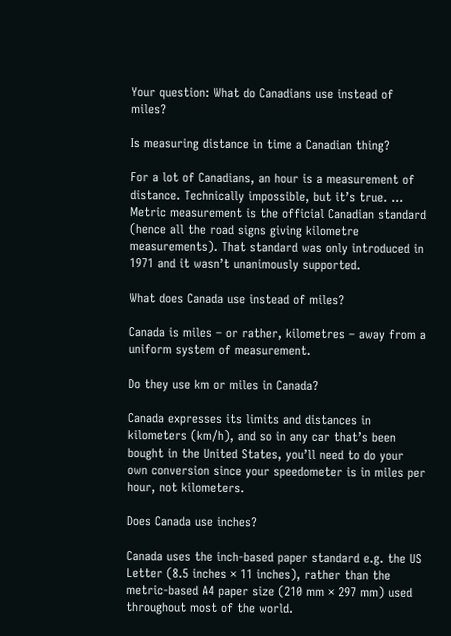Your question: What do Canadians use instead of miles?

Is measuring distance in time a Canadian thing?

For a lot of Canadians, an hour is a measurement of distance. Technically impossible, but it’s true. … Metric measurement is the official Canadian standard (hence all the road signs giving kilometre measurements). That standard was only introduced in 1971 and it wasn’t unanimously supported.

What does Canada use instead of miles?

Canada is miles – or rather, kilometres – away from a uniform system of measurement.

Do they use km or miles in Canada?

Canada expresses its limits and distances in kilometers (km/h), and so in any car that’s been bought in the United States, you’ll need to do your own conversion since your speedometer is in miles per hour, not kilometers.

Does Canada use inches?

Canada uses the inch-based paper standard e.g. the US Letter (8.5 inches × 11 inches), rather than the metric-based A4 paper size (210 mm × 297 mm) used throughout most of the world.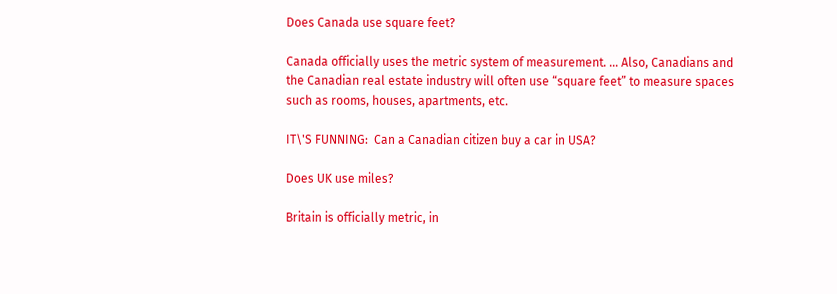Does Canada use square feet?

Canada officially uses the metric system of measurement. … Also, Canadians and the Canadian real estate industry will often use “square feet” to measure spaces such as rooms, houses, apartments, etc.

IT\'S FUNNING:  Can a Canadian citizen buy a car in USA?

Does UK use miles?

Britain is officially metric, in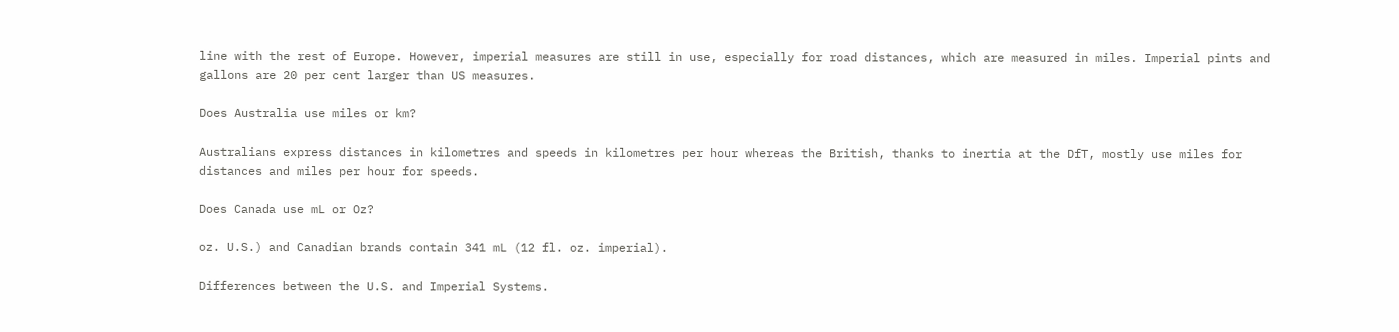line with the rest of Europe. However, imperial measures are still in use, especially for road distances, which are measured in miles. Imperial pints and gallons are 20 per cent larger than US measures.

Does Australia use miles or km?

Australians express distances in kilometres and speeds in kilometres per hour whereas the British, thanks to inertia at the DfT, mostly use miles for distances and miles per hour for speeds.

Does Canada use mL or Oz?

oz. U.S.) and Canadian brands contain 341 mL (12 fl. oz. imperial).

Differences between the U.S. and Imperial Systems.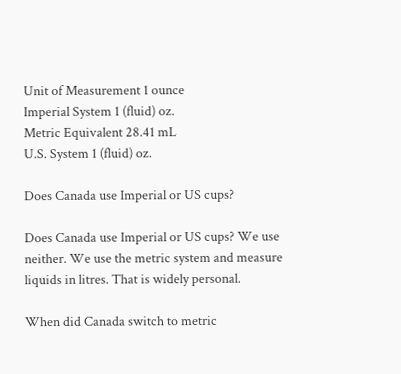Unit of Measurement 1 ounce
Imperial System 1 (fluid) oz.
Metric Equivalent 28.41 mL
U.S. System 1 (fluid) oz.

Does Canada use Imperial or US cups?

Does Canada use Imperial or US cups? We use neither. We use the metric system and measure liquids in litres. That is widely personal.

When did Canada switch to metric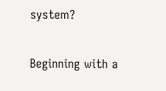system?

Beginning with a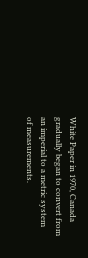White Paper in 1970, Canada gradually began to convert from an imperial to a metric system of measurements.